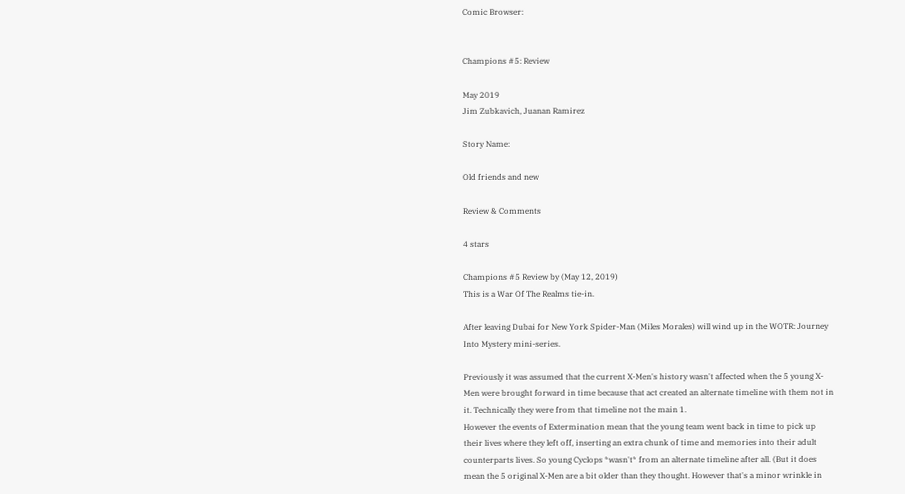Comic Browser:


Champions #5: Review

May 2019
Jim Zubkavich, Juanan Ramirez

Story Name:

Old friends and new

Review & Comments

4 stars

Champions #5 Review by (May 12, 2019)
This is a War Of The Realms tie-in.

After leaving Dubai for New York Spider-Man (Miles Morales) will wind up in the WOTR: Journey Into Mystery mini-series.

Previously it was assumed that the current X-Men's history wasn't affected when the 5 young X-Men were brought forward in time because that act created an alternate timeline with them not in it. Technically they were from that timeline not the main 1.
However the events of Extermination mean that the young team went back in time to pick up their lives where they left off, inserting an extra chunk of time and memories into their adult counterparts lives. So young Cyclops *wasn't* from an alternate timeline after all. (But it does mean the 5 original X-Men are a bit older than they thought. However that's a minor wrinkle in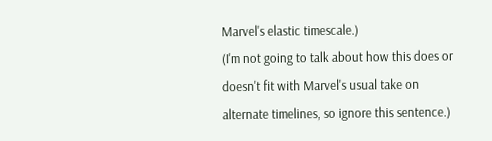Marvel's elastic timescale.)
(I'm not going to talk about how this does or doesn't fit with Marvel's usual take on alternate timelines, so ignore this sentence.)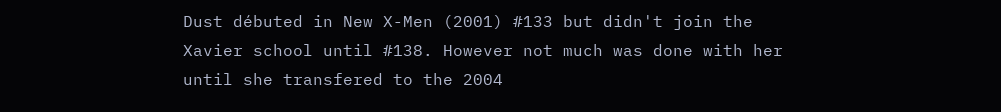Dust débuted in New X-Men (2001) #133 but didn't join the Xavier school until #138. However not much was done with her until she transfered to the 2004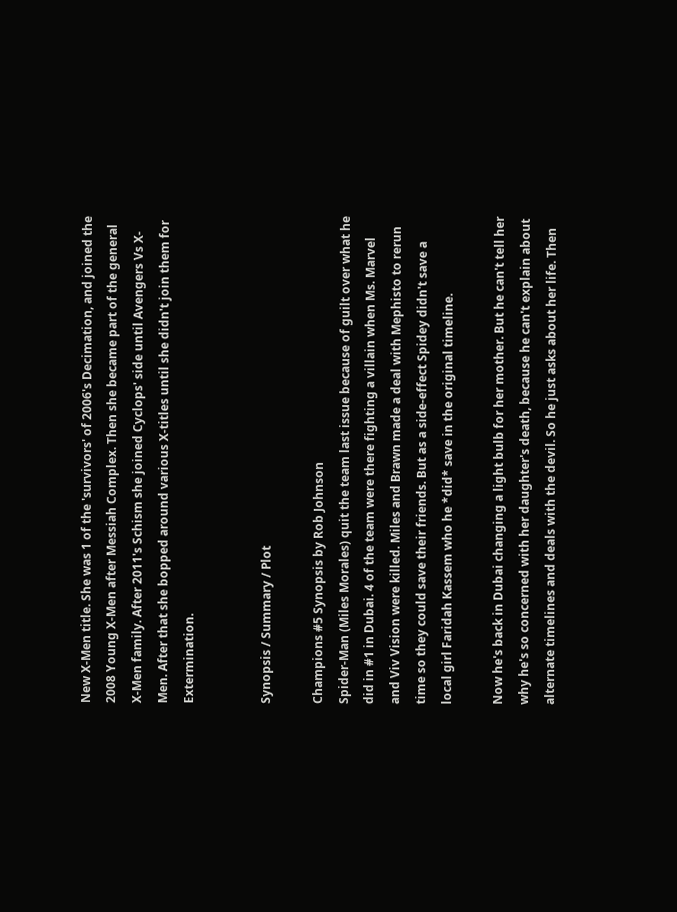New X-Men title. She was 1 of the 'survivors' of 2006's Decimation, and joined the 2008 Young X-Men after Messiah Complex. Then she became part of the general X-Men family. After 2011's Schism she joined Cyclops' side until Avengers Vs X-Men. After that she bopped around various X-titles until she didn't join them for Extermination.


Synopsis / Summary / Plot

Champions #5 Synopsis by Rob Johnson
Spider-Man (Miles Morales) quit the team last issue because of guilt over what he did in #1 in Dubai. 4 of the team were there fighting a villain when Ms. Marvel and Viv Vision were killed. Miles and Brawn made a deal with Mephisto to rerun time so they could save their friends. But as a side-effect Spidey didn't save a local girl Faridah Kassem who he *did* save in the original timeline.

Now he's back in Dubai changing a light bulb for her mother. But he can't tell her why he's so concerned with her daughter's death, because he can't explain about alternate timelines and deals with the devil. So he just asks about her life. Then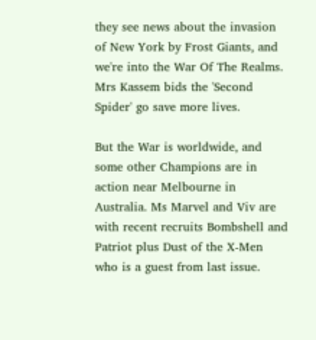they see news about the invasion of New York by Frost Giants, and we're into the War Of The Realms. Mrs Kassem bids the 'Second Spider' go save more lives.

But the War is worldwide, and some other Champions are in action near Melbourne in Australia. Ms Marvel and Viv are with recent recruits Bombshell and Patriot plus Dust of the X-Men who is a guest from last issue.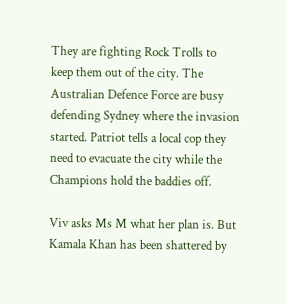They are fighting Rock Trolls to keep them out of the city. The Australian Defence Force are busy defending Sydney where the invasion started. Patriot tells a local cop they need to evacuate the city while the Champions hold the baddies off.

Viv asks Ms M what her plan is. But Kamala Khan has been shattered by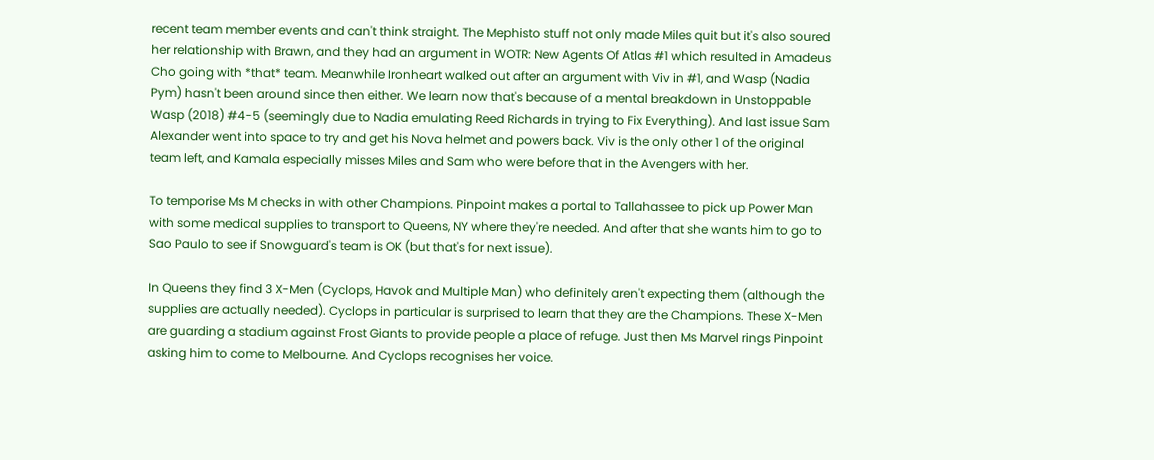recent team member events and can't think straight. The Mephisto stuff not only made Miles quit but it's also soured her relationship with Brawn, and they had an argument in WOTR: New Agents Of Atlas #1 which resulted in Amadeus Cho going with *that* team. Meanwhile Ironheart walked out after an argument with Viv in #1, and Wasp (Nadia Pym) hasn't been around since then either. We learn now that's because of a mental breakdown in Unstoppable Wasp (2018) #4-5 (seemingly due to Nadia emulating Reed Richards in trying to Fix Everything). And last issue Sam Alexander went into space to try and get his Nova helmet and powers back. Viv is the only other 1 of the original team left, and Kamala especially misses Miles and Sam who were before that in the Avengers with her.

To temporise Ms M checks in with other Champions. Pinpoint makes a portal to Tallahassee to pick up Power Man with some medical supplies to transport to Queens, NY where they're needed. And after that she wants him to go to Sao Paulo to see if Snowguard's team is OK (but that's for next issue).

In Queens they find 3 X-Men (Cyclops, Havok and Multiple Man) who definitely aren't expecting them (although the supplies are actually needed). Cyclops in particular is surprised to learn that they are the Champions. These X-Men are guarding a stadium against Frost Giants to provide people a place of refuge. Just then Ms Marvel rings Pinpoint asking him to come to Melbourne. And Cyclops recognises her voice.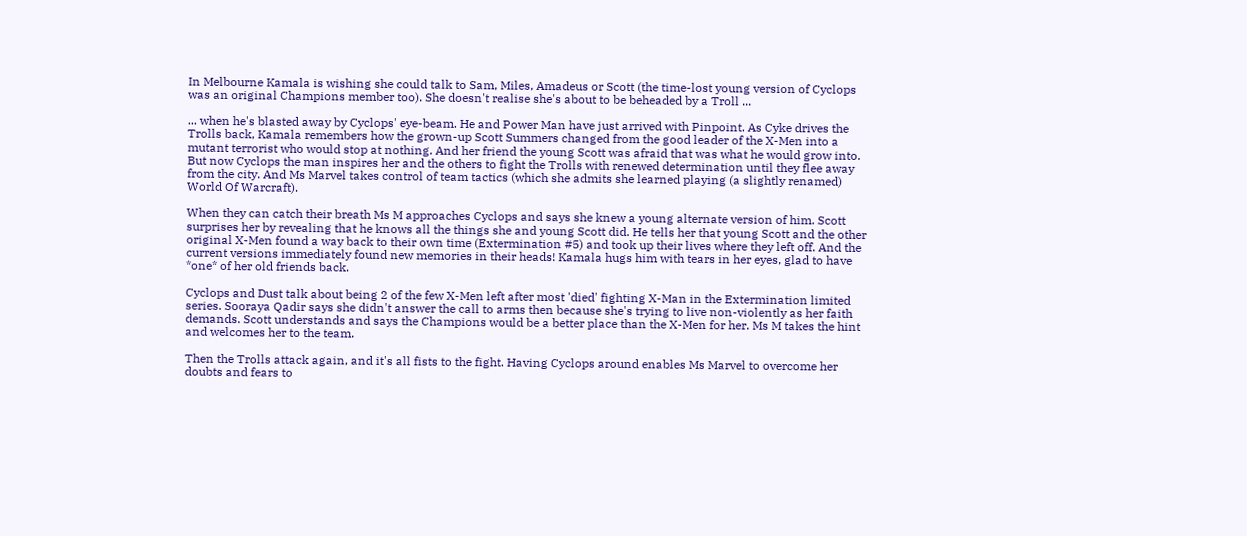In Melbourne Kamala is wishing she could talk to Sam, Miles, Amadeus or Scott (the time-lost young version of Cyclops was an original Champions member too). She doesn't realise she's about to be beheaded by a Troll ...

... when he's blasted away by Cyclops' eye-beam. He and Power Man have just arrived with Pinpoint. As Cyke drives the Trolls back, Kamala remembers how the grown-up Scott Summers changed from the good leader of the X-Men into a mutant terrorist who would stop at nothing. And her friend the young Scott was afraid that was what he would grow into. But now Cyclops the man inspires her and the others to fight the Trolls with renewed determination until they flee away from the city. And Ms Marvel takes control of team tactics (which she admits she learned playing (a slightly renamed) World Of Warcraft).

When they can catch their breath Ms M approaches Cyclops and says she knew a young alternate version of him. Scott surprises her by revealing that he knows all the things she and young Scott did. He tells her that young Scott and the other original X-Men found a way back to their own time (Extermination #5) and took up their lives where they left off. And the current versions immediately found new memories in their heads! Kamala hugs him with tears in her eyes, glad to have *one* of her old friends back.

Cyclops and Dust talk about being 2 of the few X-Men left after most 'died' fighting X-Man in the Extermination limited series. Sooraya Qadir says she didn't answer the call to arms then because she's trying to live non-violently as her faith demands. Scott understands and says the Champions would be a better place than the X-Men for her. Ms M takes the hint and welcomes her to the team.

Then the Trolls attack again, and it's all fists to the fight. Having Cyclops around enables Ms Marvel to overcome her doubts and fears to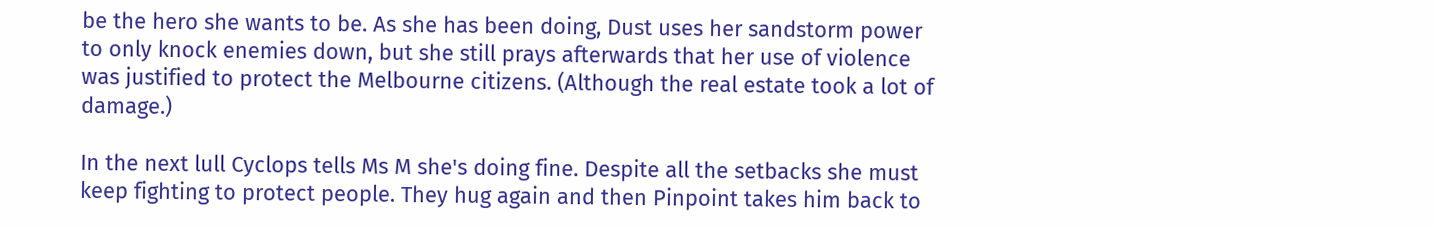be the hero she wants to be. As she has been doing, Dust uses her sandstorm power to only knock enemies down, but she still prays afterwards that her use of violence was justified to protect the Melbourne citizens. (Although the real estate took a lot of damage.)

In the next lull Cyclops tells Ms M she's doing fine. Despite all the setbacks she must keep fighting to protect people. They hug again and then Pinpoint takes him back to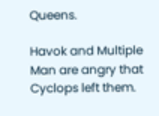Queens.

Havok and Multiple Man are angry that Cyclops left them.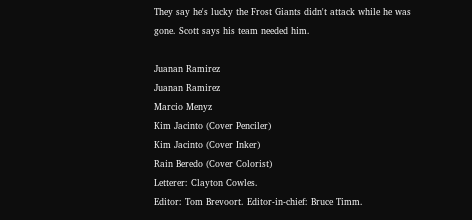They say he's lucky the Frost Giants didn't attack while he was gone. Scott says his team needed him.

Juanan Ramirez
Juanan Ramirez
Marcio Menyz
Kim Jacinto (Cover Penciler)
Kim Jacinto (Cover Inker)
Rain Beredo (Cover Colorist)
Letterer: Clayton Cowles.
Editor: Tom Brevoort. Editor-in-chief: Bruce Timm.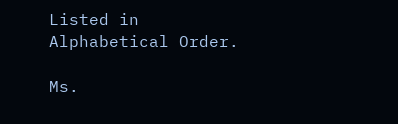Listed in Alphabetical Order.

Ms.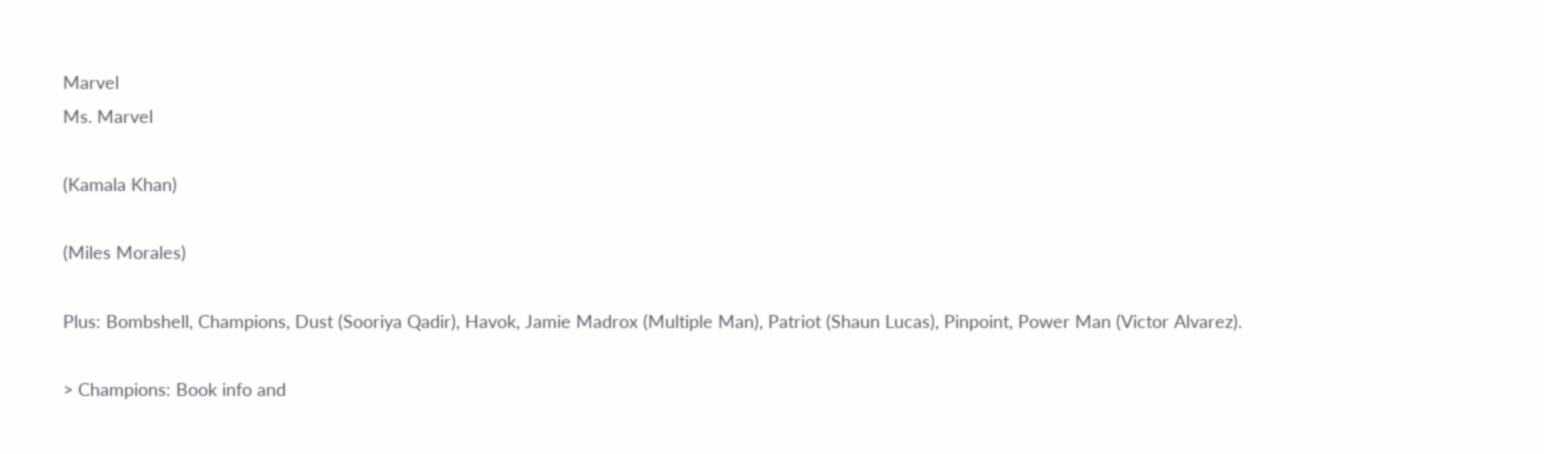Marvel
Ms. Marvel

(Kamala Khan)

(Miles Morales)

Plus: Bombshell, Champions, Dust (Sooriya Qadir), Havok, Jamie Madrox (Multiple Man), Patriot (Shaun Lucas), Pinpoint, Power Man (Victor Alvarez).

> Champions: Book info and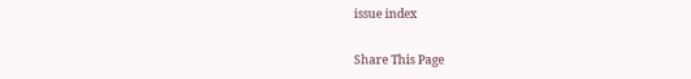issue index

Share This Page